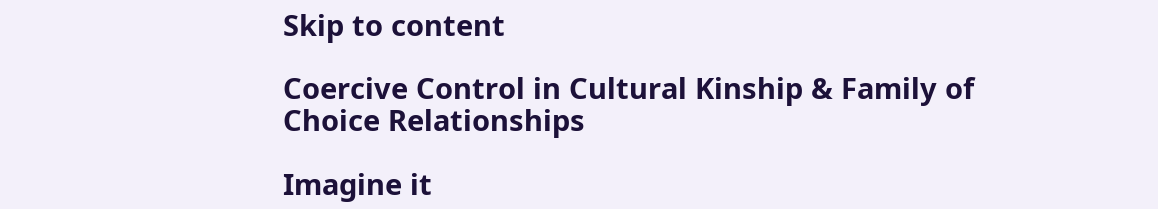Skip to content

Coercive Control in Cultural Kinship & Family of Choice Relationships

Imagine it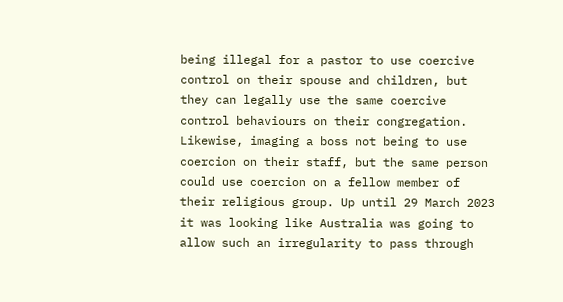being illegal for a pastor to use coercive control on their spouse and children, but they can legally use the same coercive control behaviours on their congregation. Likewise, imaging a boss not being to use coercion on their staff, but the same person could use coercion on a fellow member of their religious group. Up until 29 March 2023 it was looking like Australia was going to allow such an irregularity to pass through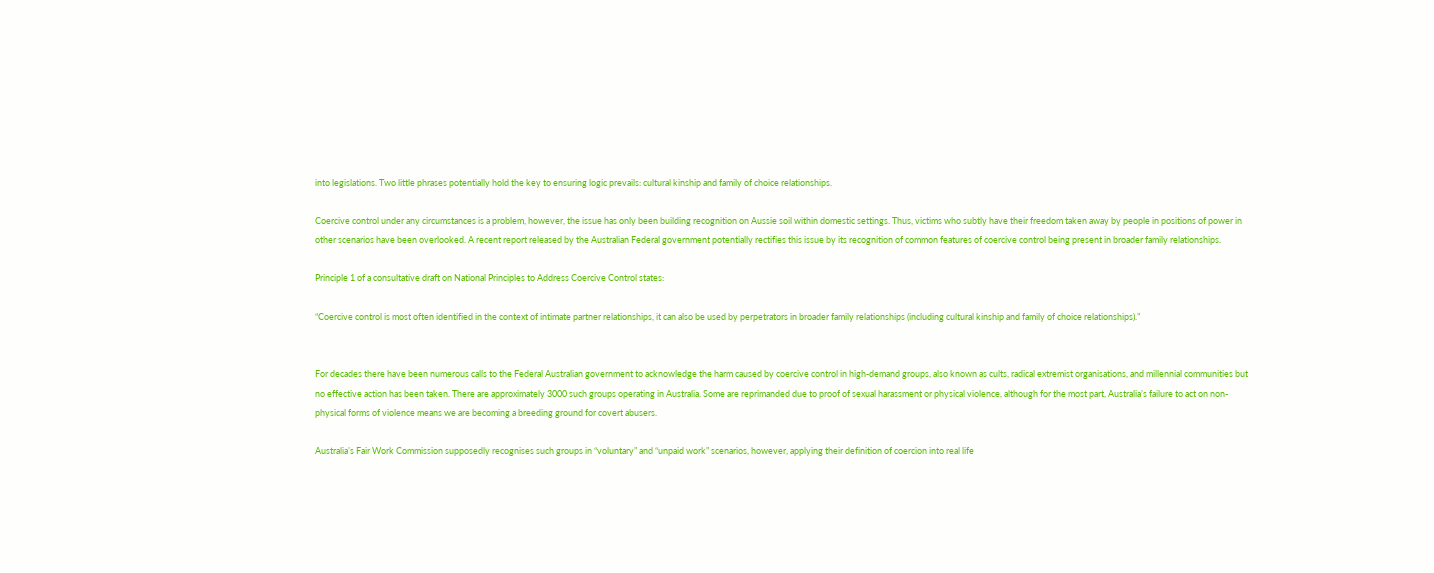into legislations. Two little phrases potentially hold the key to ensuring logic prevails: cultural kinship and family of choice relationships.

Coercive control under any circumstances is a problem, however, the issue has only been building recognition on Aussie soil within domestic settings. Thus, victims who subtly have their freedom taken away by people in positions of power in other scenarios have been overlooked. A recent report released by the Australian Federal government potentially rectifies this issue by its recognition of common features of coercive control being present in broader family relationships.

Principle 1 of a consultative draft on National Principles to Address Coercive Control states:

“Coercive control is most often identified in the context of intimate partner relationships, it can also be used by perpetrators in broader family relationships (including cultural kinship and family of choice relationships).”


For decades there have been numerous calls to the Federal Australian government to acknowledge the harm caused by coercive control in high-demand groups, also known as cults, radical extremist organisations, and millennial communities but no effective action has been taken. There are approximately 3000 such groups operating in Australia. Some are reprimanded due to proof of sexual harassment or physical violence, although for the most part, Australia’s failure to act on non-physical forms of violence means we are becoming a breeding ground for covert abusers.

Australia’s Fair Work Commission supposedly recognises such groups in “voluntary” and “unpaid work” scenarios, however, applying their definition of coercion into real life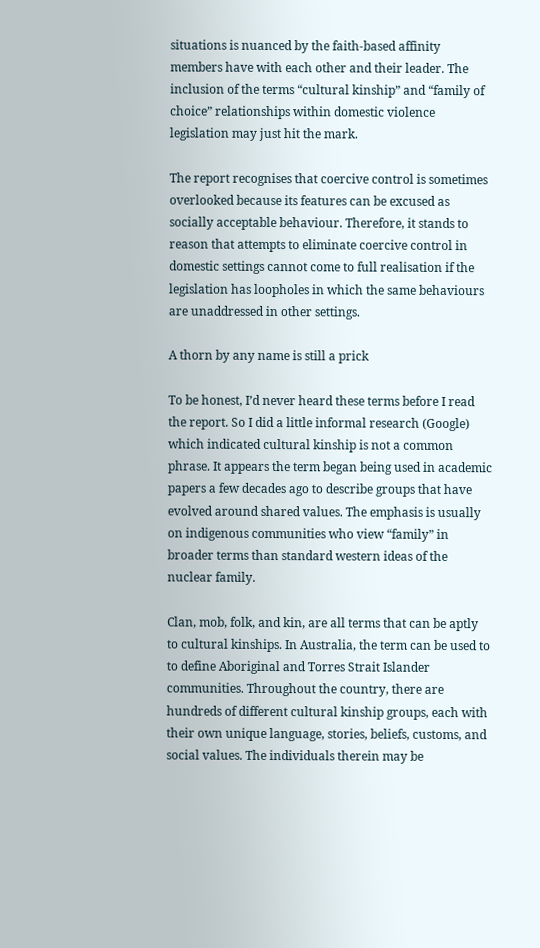situations is nuanced by the faith-based affinity members have with each other and their leader. The inclusion of the terms “cultural kinship” and “family of choice” relationships within domestic violence legislation may just hit the mark.

The report recognises that coercive control is sometimes overlooked because its features can be excused as socially acceptable behaviour. Therefore, it stands to reason that attempts to eliminate coercive control in domestic settings cannot come to full realisation if the legislation has loopholes in which the same behaviours are unaddressed in other settings.

A thorn by any name is still a prick

To be honest, I’d never heard these terms before I read the report. So I did a little informal research (Google) which indicated cultural kinship is not a common phrase. It appears the term began being used in academic papers a few decades ago to describe groups that have evolved around shared values. The emphasis is usually on indigenous communities who view “family” in broader terms than standard western ideas of the nuclear family.

Clan, mob, folk, and kin, are all terms that can be aptly to cultural kinships. In Australia, the term can be used to to define Aboriginal and Torres Strait Islander communities. Throughout the country, there are hundreds of different cultural kinship groups, each with their own unique language, stories, beliefs, customs, and social values. The individuals therein may be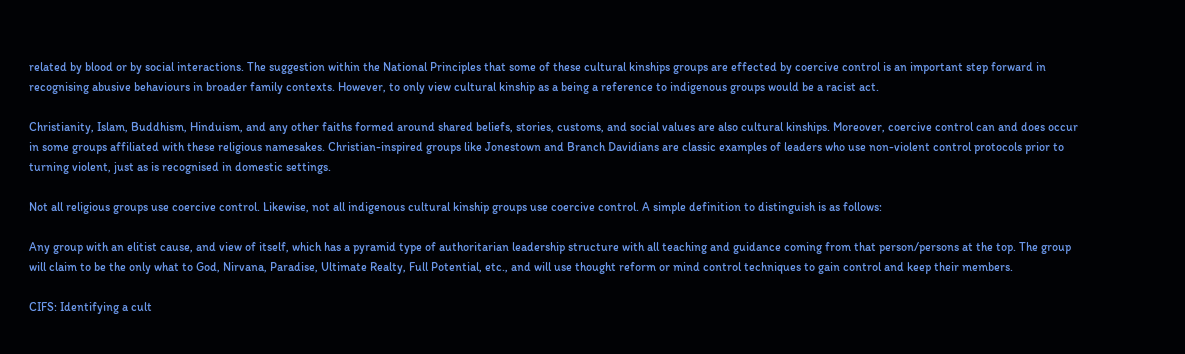related by blood or by social interactions. The suggestion within the National Principles that some of these cultural kinships groups are effected by coercive control is an important step forward in recognising abusive behaviours in broader family contexts. However, to only view cultural kinship as a being a reference to indigenous groups would be a racist act.

Christianity, Islam, Buddhism, Hinduism, and any other faiths formed around shared beliefs, stories, customs, and social values are also cultural kinships. Moreover, coercive control can and does occur in some groups affiliated with these religious namesakes. Christian-inspired groups like Jonestown and Branch Davidians are classic examples of leaders who use non-violent control protocols prior to turning violent, just as is recognised in domestic settings.

Not all religious groups use coercive control. Likewise, not all indigenous cultural kinship groups use coercive control. A simple definition to distinguish is as follows:

Any group with an elitist cause, and view of itself, which has a pyramid type of authoritarian leadership structure with all teaching and guidance coming from that person/persons at the top. The group will claim to be the only what to God, Nirvana, Paradise, Ultimate Realty, Full Potential, etc., and will use thought reform or mind control techniques to gain control and keep their members.

CIFS: Identifying a cult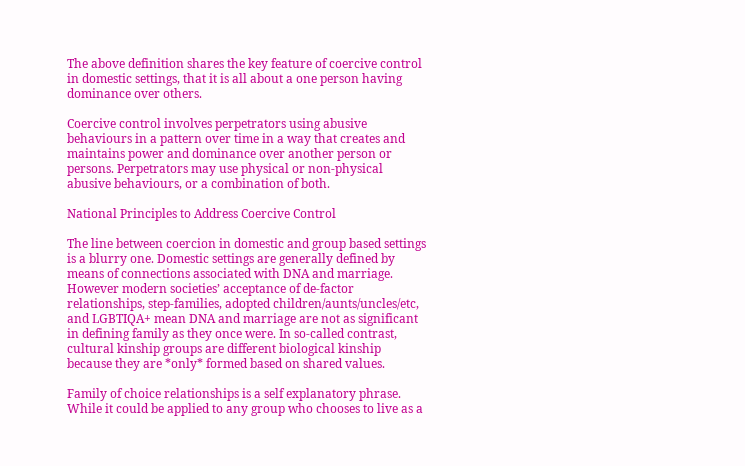The above definition shares the key feature of coercive control in domestic settings, that it is all about a one person having dominance over others.

Coercive control involves perpetrators using abusive behaviours in a pattern over time in a way that creates and maintains power and dominance over another person or persons. Perpetrators may use physical or non-physical abusive behaviours, or a combination of both.

National Principles to Address Coercive Control

The line between coercion in domestic and group based settings is a blurry one. Domestic settings are generally defined by means of connections associated with DNA and marriage. However modern societies’ acceptance of de-factor relationships, step-families, adopted children/aunts/uncles/etc, and LGBTIQA+ mean DNA and marriage are not as significant in defining family as they once were. In so-called contrast, cultural kinship groups are different biological kinship because they are *only* formed based on shared values.

Family of choice relationships is a self explanatory phrase. While it could be applied to any group who chooses to live as a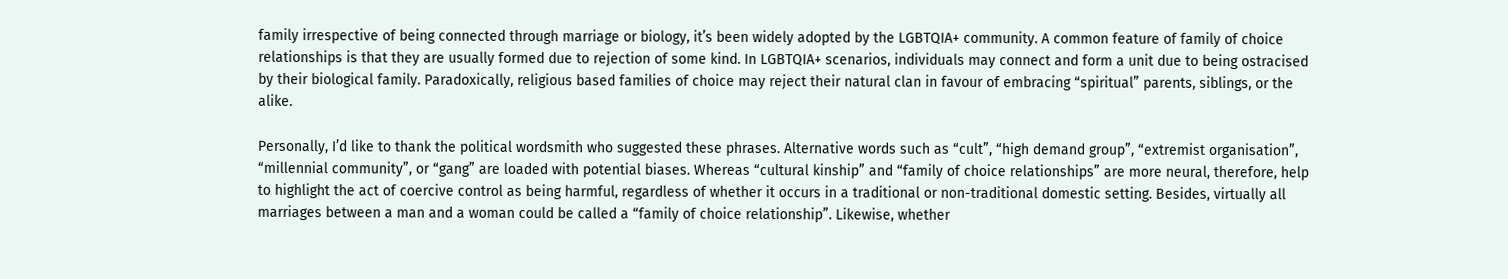family irrespective of being connected through marriage or biology, it’s been widely adopted by the LGBTQIA+ community. A common feature of family of choice relationships is that they are usually formed due to rejection of some kind. In LGBTQIA+ scenarios, individuals may connect and form a unit due to being ostracised by their biological family. Paradoxically, religious based families of choice may reject their natural clan in favour of embracing “spiritual” parents, siblings, or the alike.

Personally, I’d like to thank the political wordsmith who suggested these phrases. Alternative words such as “cult”, “high demand group”, “extremist organisation”, “millennial community”, or “gang” are loaded with potential biases. Whereas “cultural kinship” and “family of choice relationships” are more neural, therefore, help to highlight the act of coercive control as being harmful, regardless of whether it occurs in a traditional or non-traditional domestic setting. Besides, virtually all marriages between a man and a woman could be called a “family of choice relationship”. Likewise, whether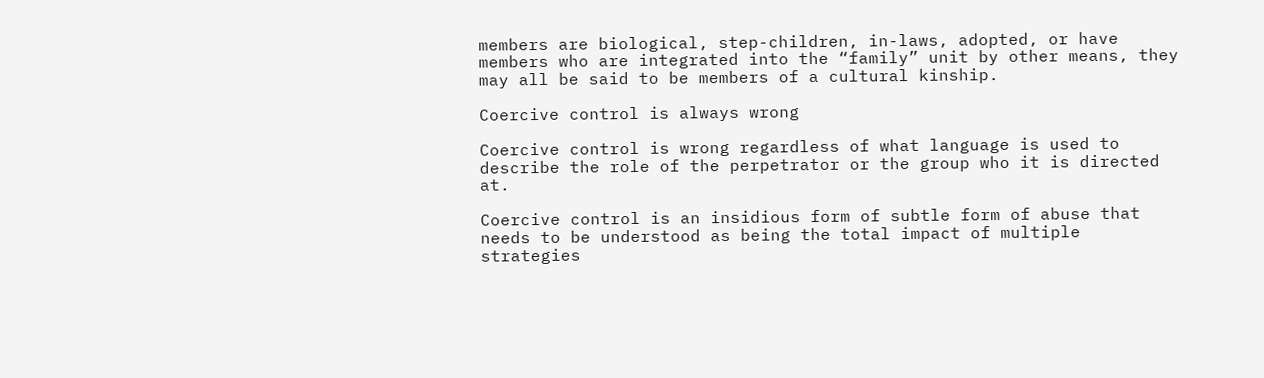members are biological, step-children, in-laws, adopted, or have members who are integrated into the “family” unit by other means, they may all be said to be members of a cultural kinship.

Coercive control is always wrong

Coercive control is wrong regardless of what language is used to describe the role of the perpetrator or the group who it is directed at.

Coercive control is an insidious form of subtle form of abuse that needs to be understood as being the total impact of multiple strategies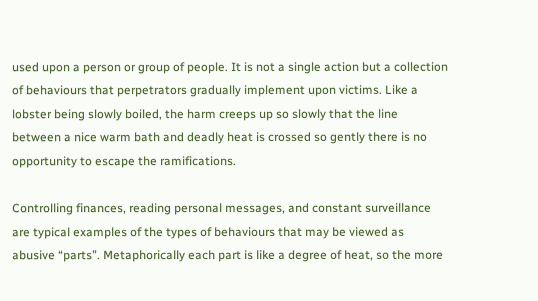used upon a person or group of people. It is not a single action but a collection of behaviours that perpetrators gradually implement upon victims. Like a lobster being slowly boiled, the harm creeps up so slowly that the line between a nice warm bath and deadly heat is crossed so gently there is no opportunity to escape the ramifications.

Controlling finances, reading personal messages, and constant surveillance are typical examples of the types of behaviours that may be viewed as abusive “parts”. Metaphorically each part is like a degree of heat, so the more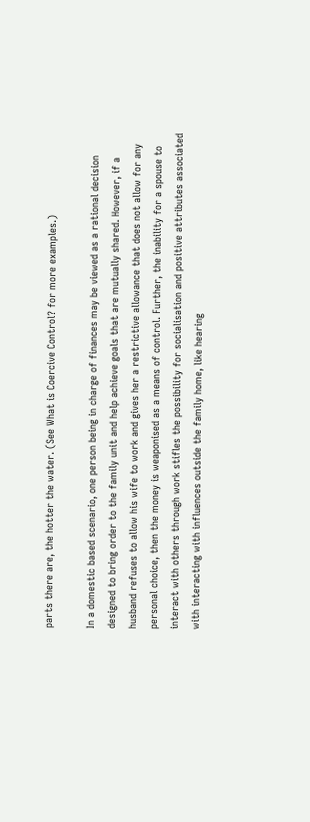parts there are, the hotter the water. (See What is Coercive Control? for more examples.)

In a domestic based scenario, one person being in charge of finances may be viewed as a rational decision designed to bring order to the family unit and help achieve goals that are mutually shared. However, if a husband refuses to allow his wife to work and gives her a restrictive allowance that does not allow for any personal choice, then the money is weaponised as a means of control. Further, the inability for a spouse to interact with others through work stifles the possibility for socialisation and positive attributes associated with interacting with influences outside the family home, like hearing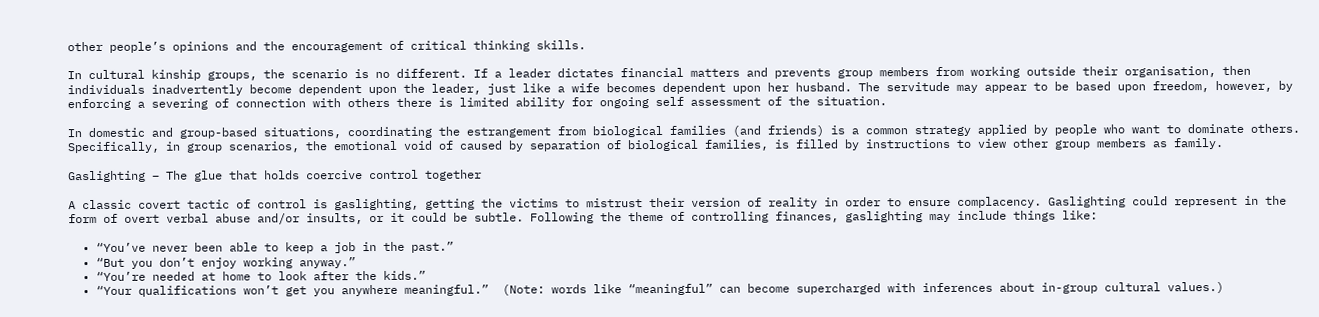other people’s opinions and the encouragement of critical thinking skills.

In cultural kinship groups, the scenario is no different. If a leader dictates financial matters and prevents group members from working outside their organisation, then individuals inadvertently become dependent upon the leader, just like a wife becomes dependent upon her husband. The servitude may appear to be based upon freedom, however, by enforcing a severing of connection with others there is limited ability for ongoing self assessment of the situation.

In domestic and group-based situations, coordinating the estrangement from biological families (and friends) is a common strategy applied by people who want to dominate others. Specifically, in group scenarios, the emotional void of caused by separation of biological families, is filled by instructions to view other group members as family.

Gaslighting – The glue that holds coercive control together

A classic covert tactic of control is gaslighting, getting the victims to mistrust their version of reality in order to ensure complacency. Gaslighting could represent in the form of overt verbal abuse and/or insults, or it could be subtle. Following the theme of controlling finances, gaslighting may include things like:

  • “You’ve never been able to keep a job in the past.”
  • “But you don’t enjoy working anyway.”
  • “You’re needed at home to look after the kids.”
  • “Your qualifications won’t get you anywhere meaningful.”  (Note: words like “meaningful” can become supercharged with inferences about in-group cultural values.)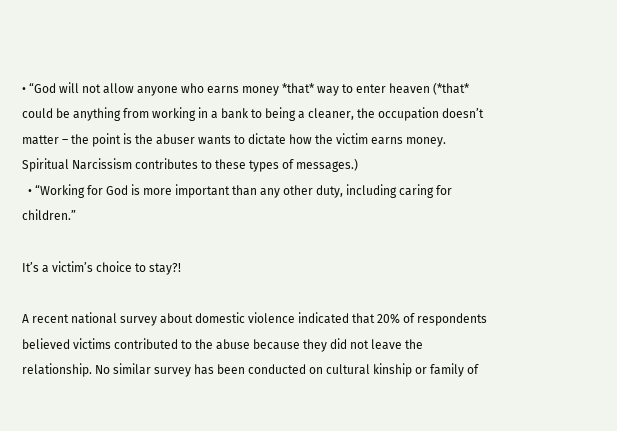• “God will not allow anyone who earns money *that* way to enter heaven (*that* could be anything from working in a bank to being a cleaner, the occupation doesn’t matter – the point is the abuser wants to dictate how the victim earns money. Spiritual Narcissism contributes to these types of messages.)
  • “Working for God is more important than any other duty, including caring for children.”

It’s a victim’s choice to stay?!

A recent national survey about domestic violence indicated that 20% of respondents believed victims contributed to the abuse because they did not leave the relationship. No similar survey has been conducted on cultural kinship or family of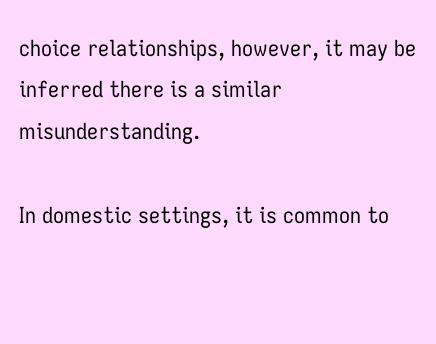choice relationships, however, it may be inferred there is a similar misunderstanding.

In domestic settings, it is common to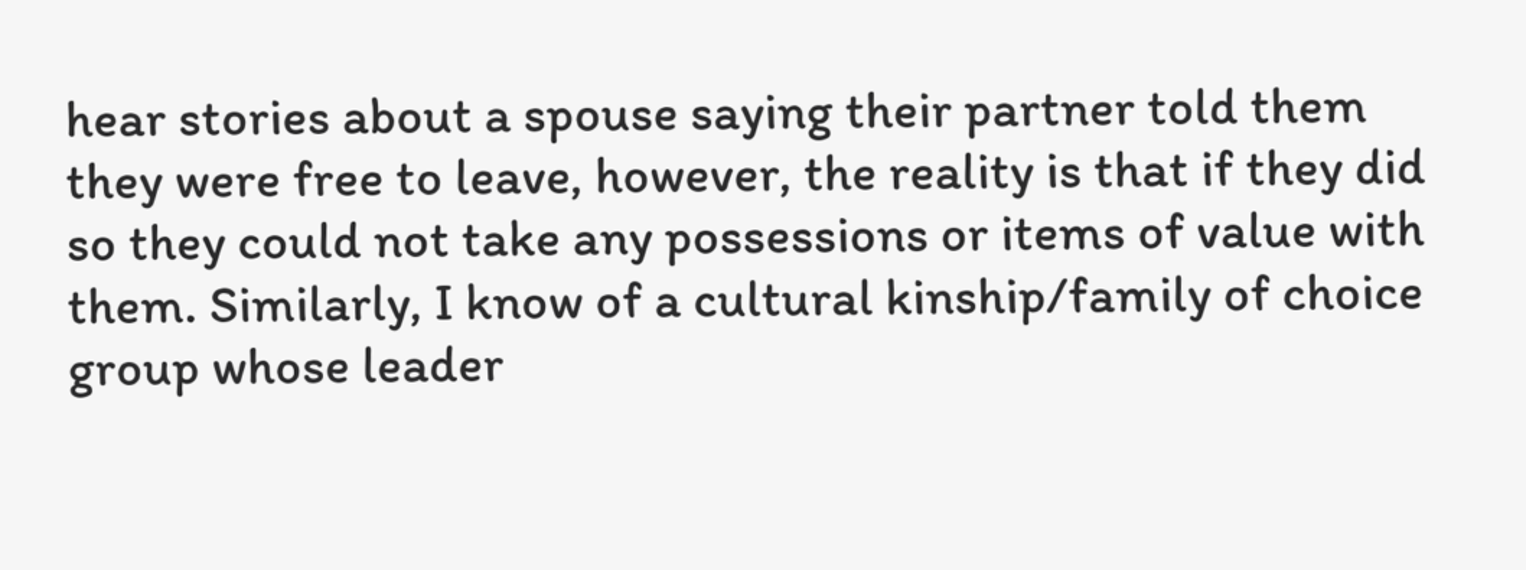hear stories about a spouse saying their partner told them they were free to leave, however, the reality is that if they did so they could not take any possessions or items of value with them. Similarly, I know of a cultural kinship/family of choice group whose leader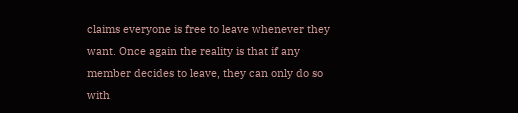claims everyone is free to leave whenever they want. Once again the reality is that if any member decides to leave, they can only do so with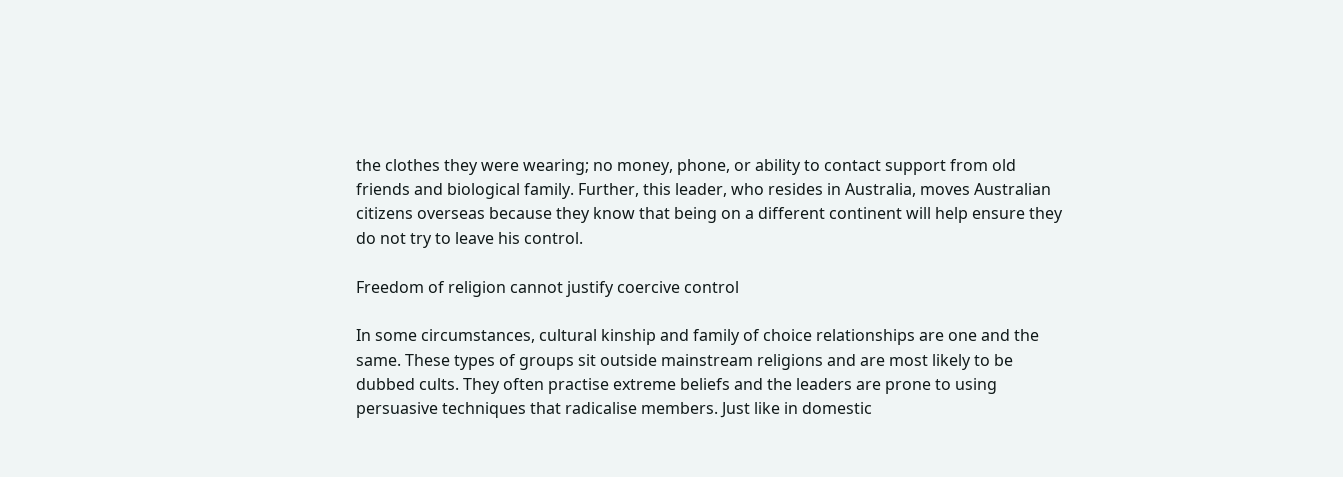the clothes they were wearing; no money, phone, or ability to contact support from old friends and biological family. Further, this leader, who resides in Australia, moves Australian citizens overseas because they know that being on a different continent will help ensure they do not try to leave his control.

Freedom of religion cannot justify coercive control

In some circumstances, cultural kinship and family of choice relationships are one and the same. These types of groups sit outside mainstream religions and are most likely to be dubbed cults. They often practise extreme beliefs and the leaders are prone to using persuasive techniques that radicalise members. Just like in domestic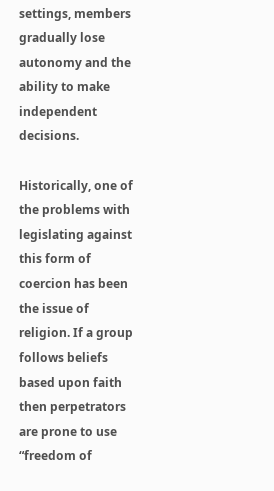settings, members gradually lose autonomy and the ability to make independent decisions.

Historically, one of the problems with legislating against this form of coercion has been the issue of religion. If a group follows beliefs based upon faith then perpetrators are prone to use “freedom of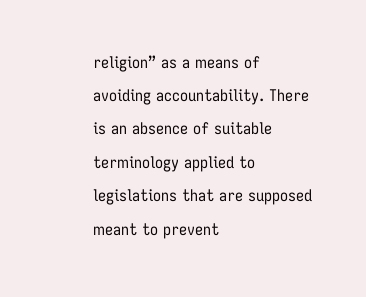religion” as a means of  avoiding accountability. There is an absence of suitable terminology applied to legislations that are supposed meant to prevent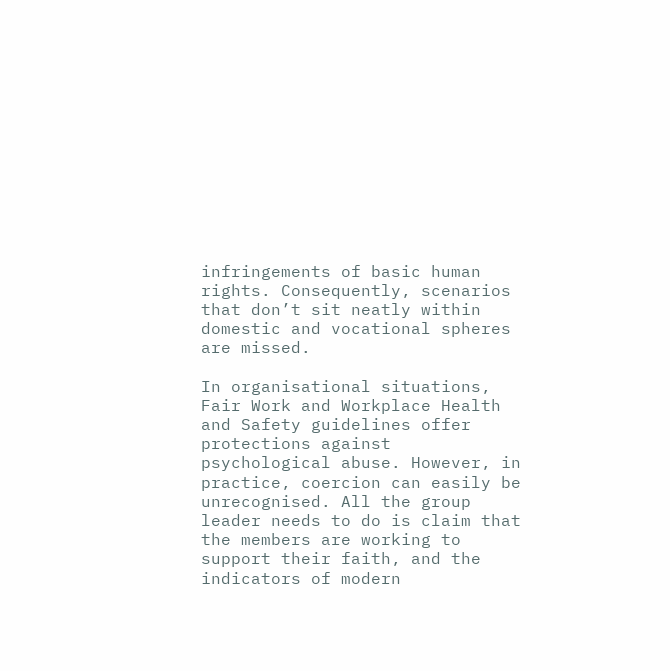infringements of basic human rights. Consequently, scenarios that don’t sit neatly within domestic and vocational spheres are missed.

In organisational situations, Fair Work and Workplace Health and Safety guidelines offer protections against psychological abuse. However, in practice, coercion can easily be unrecognised. All the group leader needs to do is claim that the members are working to support their faith, and the indicators of modern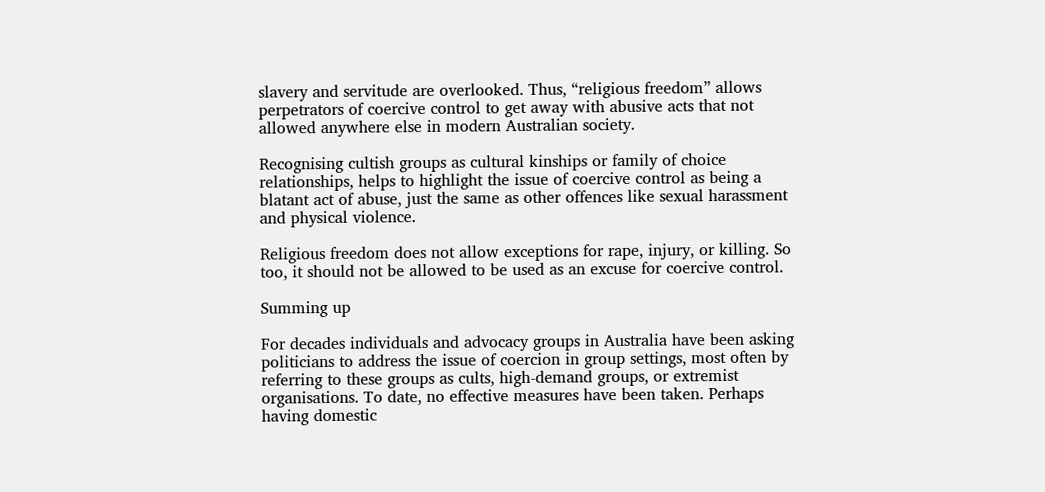slavery and servitude are overlooked. Thus, “religious freedom” allows perpetrators of coercive control to get away with abusive acts that not allowed anywhere else in modern Australian society.

Recognising cultish groups as cultural kinships or family of choice relationships, helps to highlight the issue of coercive control as being a blatant act of abuse, just the same as other offences like sexual harassment and physical violence.

Religious freedom does not allow exceptions for rape, injury, or killing. So too, it should not be allowed to be used as an excuse for coercive control.

Summing up

For decades individuals and advocacy groups in Australia have been asking politicians to address the issue of coercion in group settings, most often by referring to these groups as cults, high-demand groups, or extremist organisations. To date, no effective measures have been taken. Perhaps having domestic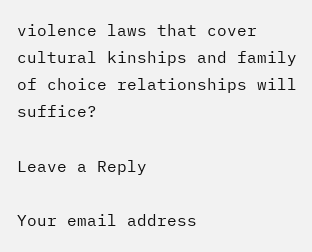violence laws that cover cultural kinships and family of choice relationships will suffice?

Leave a Reply

Your email address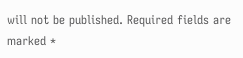will not be published. Required fields are marked *